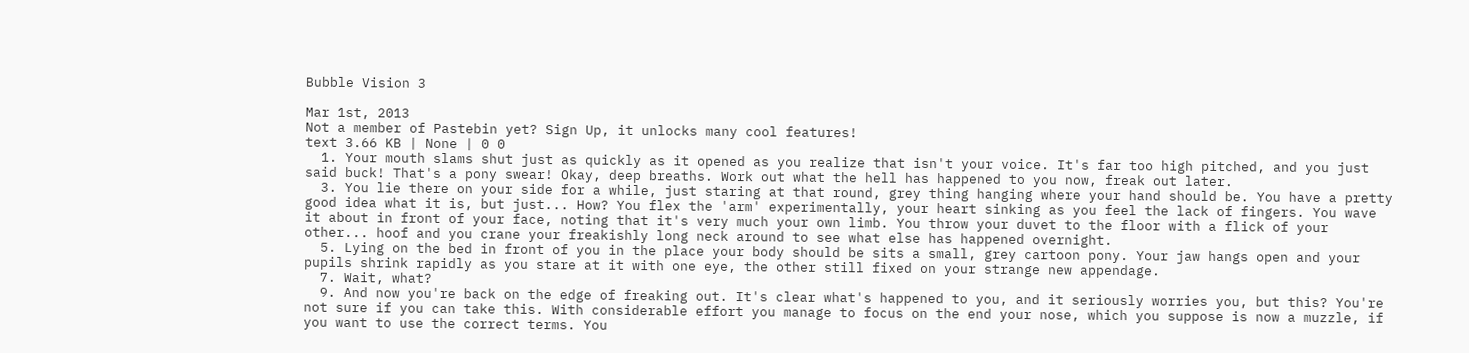Bubble Vision 3

Mar 1st, 2013
Not a member of Pastebin yet? Sign Up, it unlocks many cool features!
text 3.66 KB | None | 0 0
  1. Your mouth slams shut just as quickly as it opened as you realize that isn't your voice. It's far too high pitched, and you just said buck! That's a pony swear! Okay, deep breaths. Work out what the hell has happened to you now, freak out later.
  3. You lie there on your side for a while, just staring at that round, grey thing hanging where your hand should be. You have a pretty good idea what it is, but just... How? You flex the 'arm' experimentally, your heart sinking as you feel the lack of fingers. You wave it about in front of your face, noting that it's very much your own limb. You throw your duvet to the floor with a flick of your other... hoof and you crane your freakishly long neck around to see what else has happened overnight.
  5. Lying on the bed in front of you in the place your body should be sits a small, grey cartoon pony. Your jaw hangs open and your pupils shrink rapidly as you stare at it with one eye, the other still fixed on your strange new appendage.
  7. Wait, what?
  9. And now you're back on the edge of freaking out. It's clear what's happened to you, and it seriously worries you, but this? You're not sure if you can take this. With considerable effort you manage to focus on the end your nose, which you suppose is now a muzzle, if you want to use the correct terms. You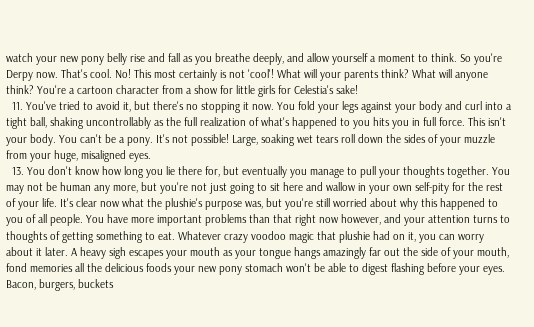watch your new pony belly rise and fall as you breathe deeply, and allow yourself a moment to think. So you're Derpy now. That's cool. No! This most certainly is not 'cool'! What will your parents think? What will anyone think? You're a cartoon character from a show for little girls for Celestia's sake!
  11. You've tried to avoid it, but there's no stopping it now. You fold your legs against your body and curl into a tight ball, shaking uncontrollably as the full realization of what's happened to you hits you in full force. This isn't your body. You can't be a pony. It's not possible! Large, soaking wet tears roll down the sides of your muzzle from your huge, misaligned eyes.
  13. You don't know how long you lie there for, but eventually you manage to pull your thoughts together. You may not be human any more, but you're not just going to sit here and wallow in your own self-pity for the rest of your life. It's clear now what the plushie's purpose was, but you're still worried about why this happened to you of all people. You have more important problems than that right now however, and your attention turns to thoughts of getting something to eat. Whatever crazy voodoo magic that plushie had on it, you can worry about it later. A heavy sigh escapes your mouth as your tongue hangs amazingly far out the side of your mouth, fond memories all the delicious foods your new pony stomach won't be able to digest flashing before your eyes. Bacon, burgers, buckets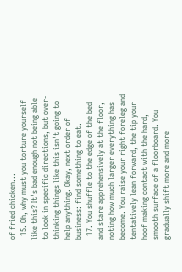of fried chicken...
  15. Oh, why must you torture yourself like this? It's bad enough not being able to look in specific directions, but over-thinking things like this isn't going to help anything. Okay, next order of business: find something to eat.
  17. You shuffle to the edge of the bed and stare apprehensively at the floor, noting how much larger everything has become. You raise your right foreleg and tentatively lean forward, the tip your hoof making contact with the hard, smooth surface of a floorboard. You gradually shift more and more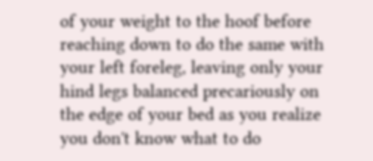of your weight to the hoof before reaching down to do the same with your left foreleg, leaving only your hind legs balanced precariously on the edge of your bed as you realize you don't know what to do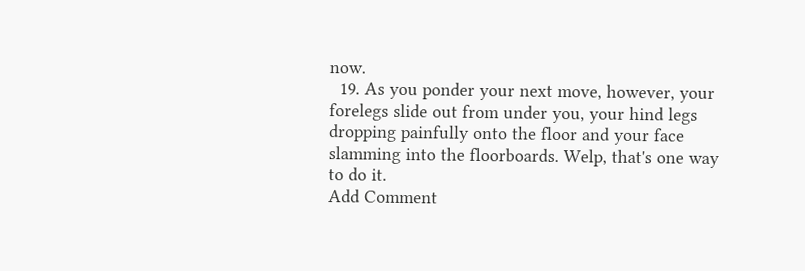now.
  19. As you ponder your next move, however, your forelegs slide out from under you, your hind legs dropping painfully onto the floor and your face slamming into the floorboards. Welp, that's one way to do it.
Add Comment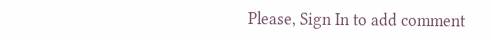Please, Sign In to add comment